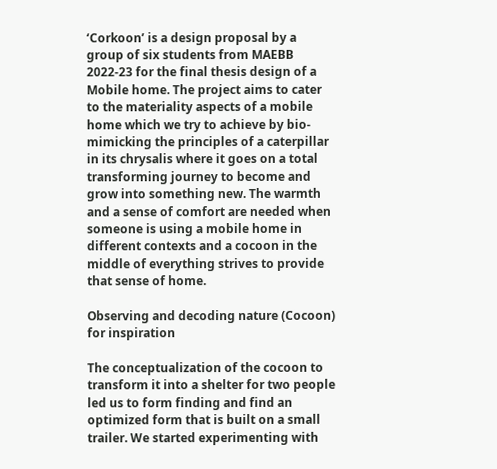‘Corkoon’ is a design proposal by a group of six students from MAEBB 2022-23 for the final thesis design of a Mobile home. The project aims to cater to the materiality aspects of a mobile home which we try to achieve by bio-mimicking the principles of a caterpillar in its chrysalis where it goes on a total transforming journey to become and grow into something new. The warmth and a sense of comfort are needed when someone is using a mobile home in different contexts and a cocoon in the middle of everything strives to provide that sense of home.

Observing and decoding nature (Cocoon) for inspiration

The conceptualization of the cocoon to transform it into a shelter for two people led us to form finding and find an optimized form that is built on a small trailer. We started experimenting with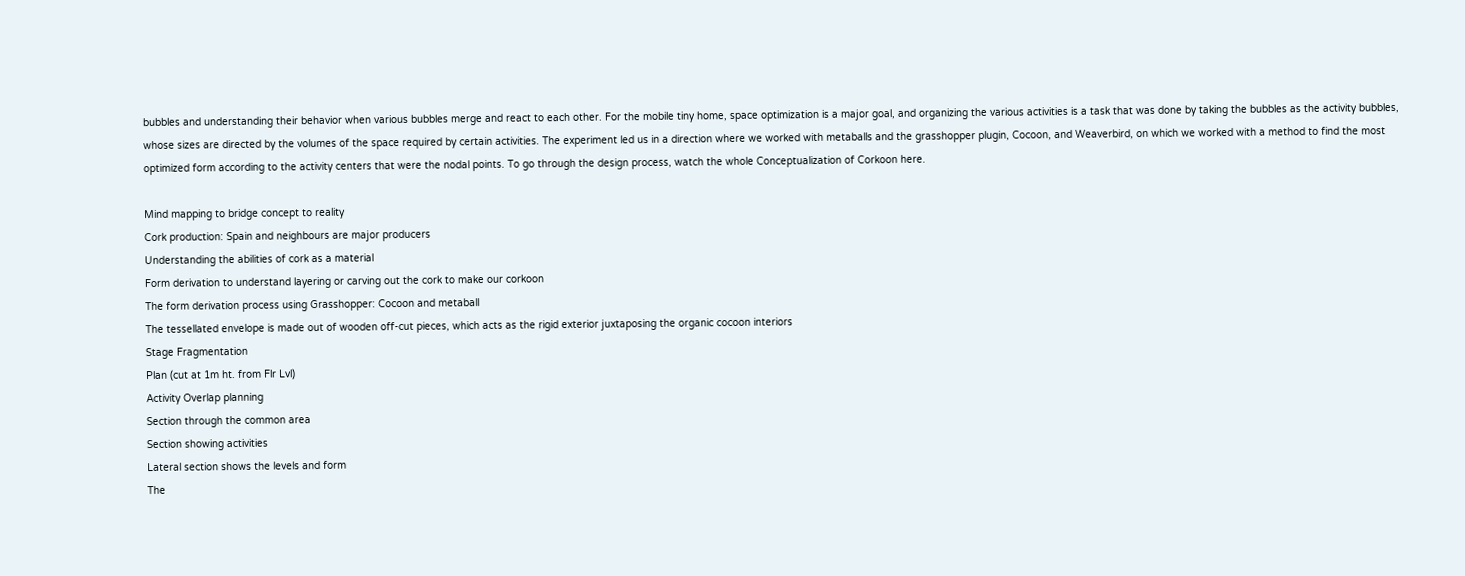bubbles and understanding their behavior when various bubbles merge and react to each other. For the mobile tiny home, space optimization is a major goal, and organizing the various activities is a task that was done by taking the bubbles as the activity bubbles, whose sizes are directed by the volumes of the space required by certain activities. The experiment led us in a direction where we worked with metaballs and the grasshopper plugin, Cocoon, and Weaverbird, on which we worked with a method to find the most optimized form according to the activity centers that were the nodal points. To go through the design process, watch the whole Conceptualization of Corkoon here.

Mind mapping to bridge concept to reality
Cork production: Spain and neighbours are major producers
Understanding the abilities of cork as a material
Form derivation to understand layering or carving out the cork to make our corkoon
The form derivation process using Grasshopper: Cocoon and metaball
The tessellated envelope is made out of wooden off-cut pieces, which acts as the rigid exterior juxtaposing the organic cocoon interiors
Stage Fragmentation
Plan (cut at 1m ht. from Flr Lvl)
Activity Overlap planning
Section through the common area
Section showing activities
Lateral section shows the levels and form
The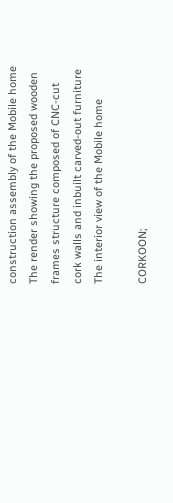construction assembly of the Mobile home
The render showing the proposed wooden frames structure composed of CNC-cut cork walls and inbuilt carved-out furniture
The interior view of the Mobile home

CORKOON;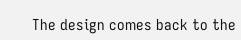The design comes back to the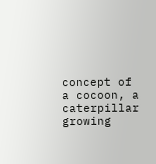concept of a cocoon, a caterpillar growing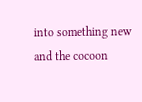into something new and the cocoon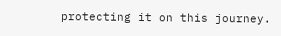protecting it on this journey.